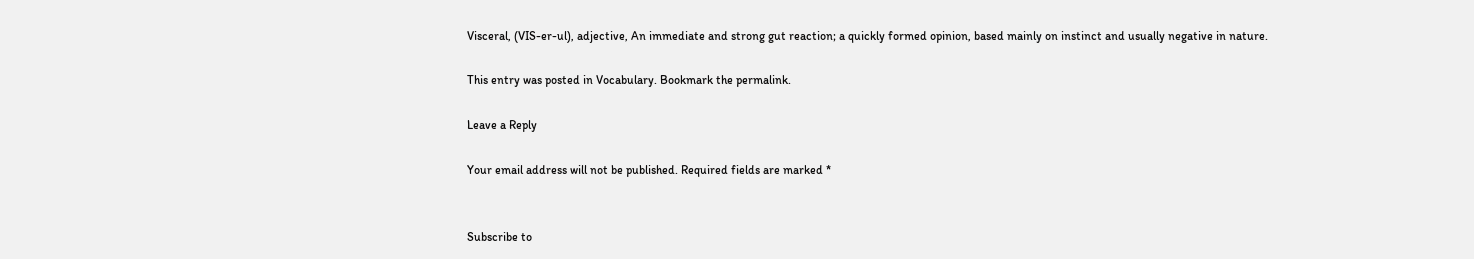Visceral, (VIS-er-ul), adjective, An immediate and strong gut reaction; a quickly formed opinion, based mainly on instinct and usually negative in nature.

This entry was posted in Vocabulary. Bookmark the permalink.

Leave a Reply

Your email address will not be published. Required fields are marked *


Subscribe to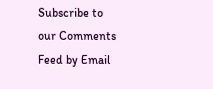Subscribe to our Comments Feed by Email